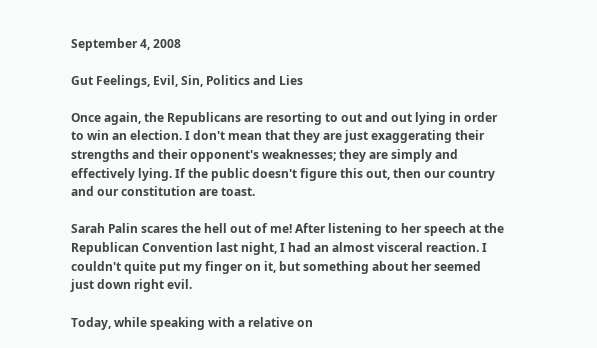September 4, 2008

Gut Feelings, Evil, Sin, Politics and Lies

Once again, the Republicans are resorting to out and out lying in order to win an election. I don't mean that they are just exaggerating their strengths and their opponent's weaknesses; they are simply and effectively lying. If the public doesn't figure this out, then our country and our constitution are toast.

Sarah Palin scares the hell out of me! After listening to her speech at the Republican Convention last night, I had an almost visceral reaction. I couldn't quite put my finger on it, but something about her seemed just down right evil.

Today, while speaking with a relative on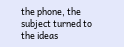the phone, the subject turned to the ideas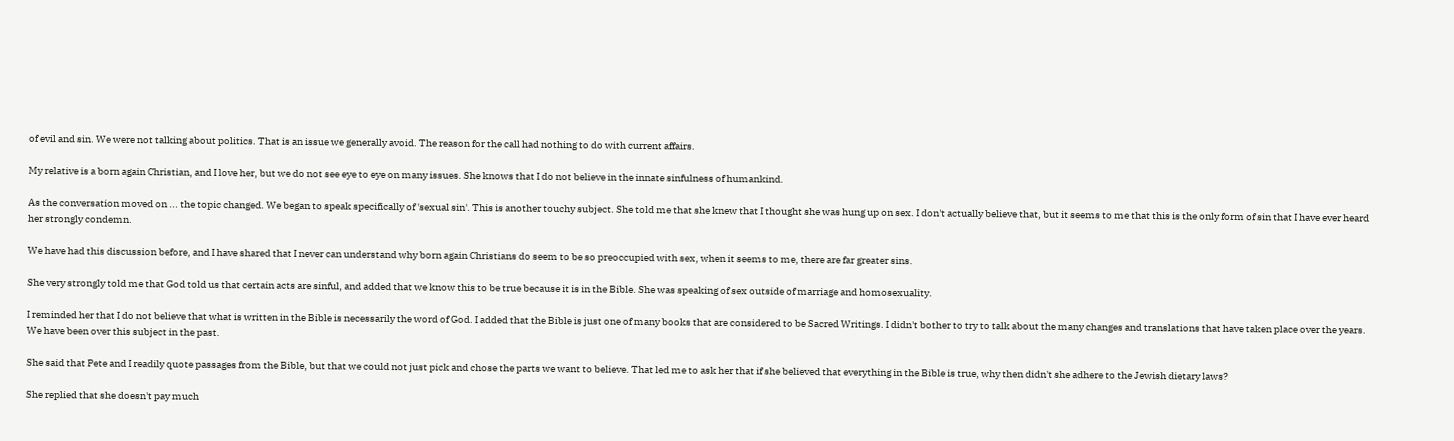of evil and sin. We were not talking about politics. That is an issue we generally avoid. The reason for the call had nothing to do with current affairs.

My relative is a born again Christian, and I love her, but we do not see eye to eye on many issues. She knows that I do not believe in the innate sinfulness of humankind.

As the conversation moved on ... the topic changed. We began to speak specifically of 'sexual sin'. This is another touchy subject. She told me that she knew that I thought she was hung up on sex. I don't actually believe that, but it seems to me that this is the only form of sin that I have ever heard her strongly condemn.

We have had this discussion before, and I have shared that I never can understand why born again Christians do seem to be so preoccupied with sex, when it seems to me, there are far greater sins.

She very strongly told me that God told us that certain acts are sinful, and added that we know this to be true because it is in the Bible. She was speaking of sex outside of marriage and homosexuality.

I reminded her that I do not believe that what is written in the Bible is necessarily the word of God. I added that the Bible is just one of many books that are considered to be Sacred Writings. I didn't bother to try to talk about the many changes and translations that have taken place over the years. We have been over this subject in the past.

She said that Pete and I readily quote passages from the Bible, but that we could not just pick and chose the parts we want to believe. That led me to ask her that if she believed that everything in the Bible is true, why then didn't she adhere to the Jewish dietary laws?

She replied that she doesn't pay much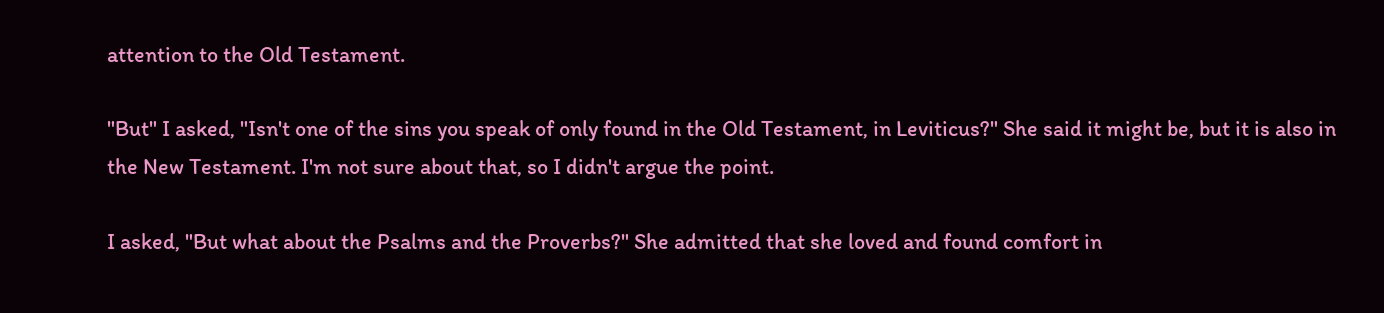attention to the Old Testament.

"But" I asked, "Isn't one of the sins you speak of only found in the Old Testament, in Leviticus?" She said it might be, but it is also in the New Testament. I'm not sure about that, so I didn't argue the point.

I asked, "But what about the Psalms and the Proverbs?" She admitted that she loved and found comfort in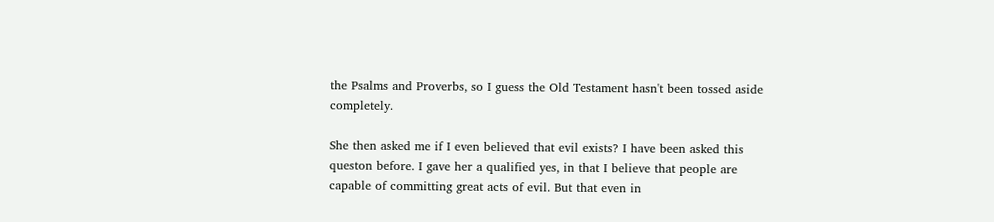the Psalms and Proverbs, so I guess the Old Testament hasn't been tossed aside completely.

She then asked me if I even believed that evil exists? I have been asked this queston before. I gave her a qualified yes, in that I believe that people are capable of committing great acts of evil. But that even in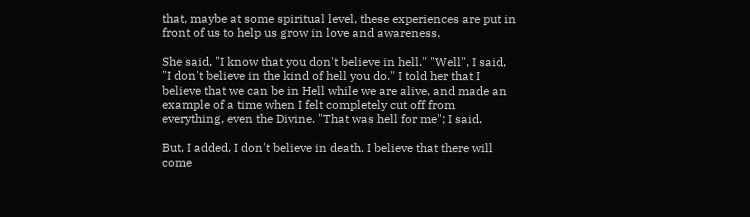that, maybe at some spiritual level, these experiences are put in front of us to help us grow in love and awareness.

She said, "I know that you don't believe in hell." "Well", I said, "I don't believe in the kind of hell you do." I told her that I believe that we can be in Hell while we are alive, and made an example of a time when I felt completely cut off from everything, even the Divine. "That was hell for me"; I said.

But, I added, I don't believe in death. I believe that there will come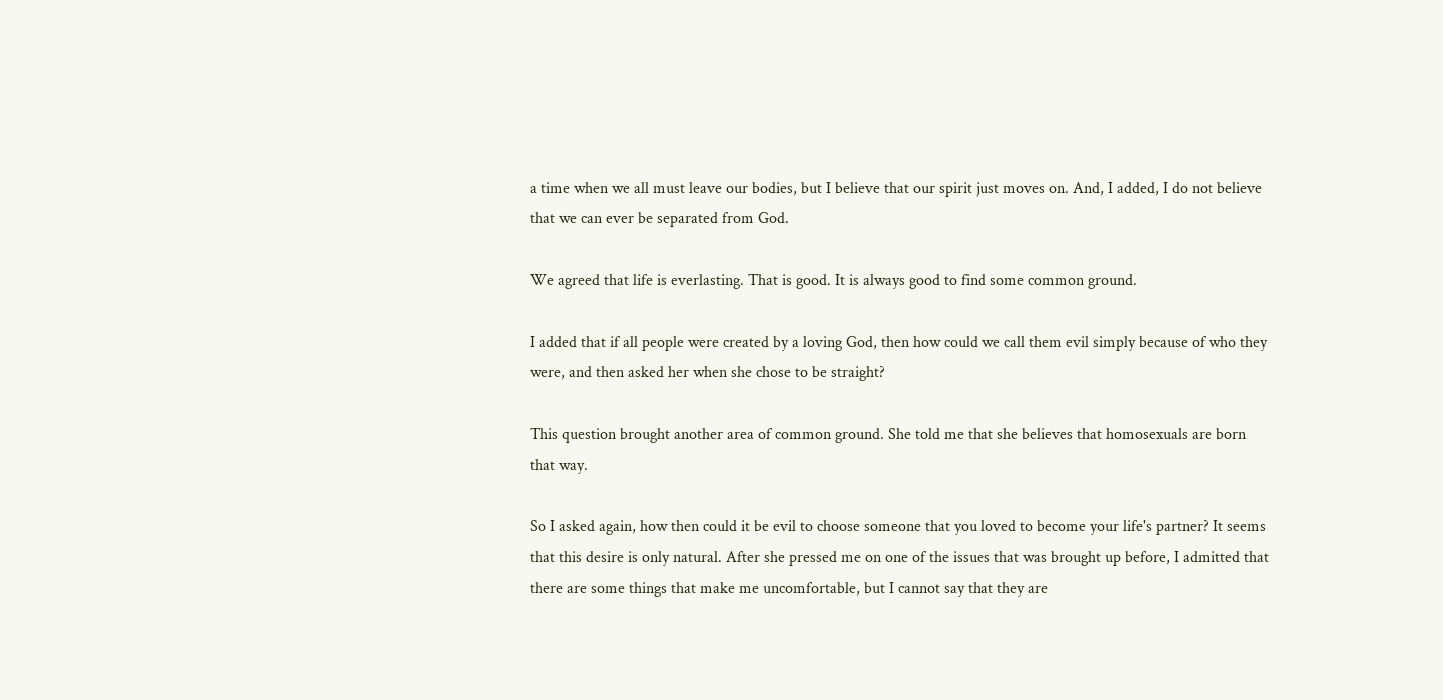a time when we all must leave our bodies, but I believe that our spirit just moves on. And, I added, I do not believe that we can ever be separated from God.

We agreed that life is everlasting. That is good. It is always good to find some common ground.

I added that if all people were created by a loving God, then how could we call them evil simply because of who they were, and then asked her when she chose to be straight?

This question brought another area of common ground. She told me that she believes that homosexuals are born that way.

So I asked again, how then could it be evil to choose someone that you loved to become your life's partner? It seems that this desire is only natural. After she pressed me on one of the issues that was brought up before, I admitted that there are some things that make me uncomfortable, but I cannot say that they are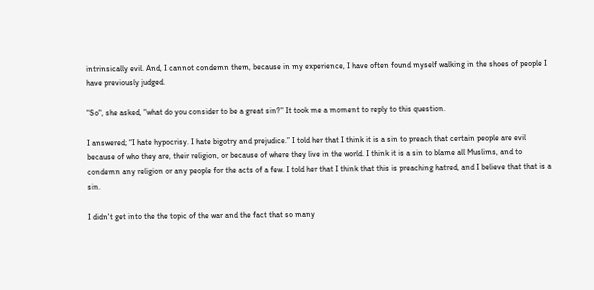intrinsically evil. And, I cannot condemn them, because in my experience, I have often found myself walking in the shoes of people I have previously judged.

"So", she asked, "what do you consider to be a great sin?" It took me a moment to reply to this question.

I answered; “I hate hypocrisy. I hate bigotry and prejudice.” I told her that I think it is a sin to preach that certain people are evil because of who they are, their religion, or because of where they live in the world. I think it is a sin to blame all Muslims, and to condemn any religion or any people for the acts of a few. I told her that I think that this is preaching hatred, and I believe that that is a sin.

I didn't get into the the topic of the war and the fact that so many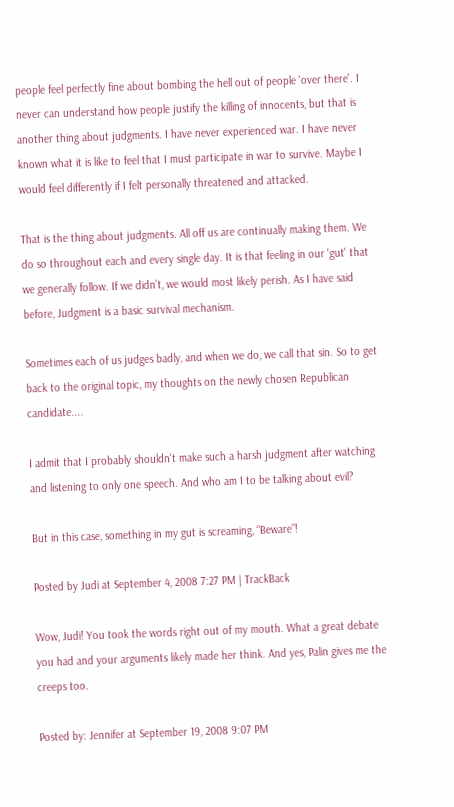people feel perfectly fine about bombing the hell out of people 'over there'. I never can understand how people justify the killing of innocents, but that is another thing about judgments. I have never experienced war. I have never known what it is like to feel that I must participate in war to survive. Maybe I would feel differently if I felt personally threatened and attacked.

That is the thing about judgments. All off us are continually making them. We do so throughout each and every single day. It is that feeling in our 'gut' that we generally follow. If we didn’t, we would most likely perish. As I have said before, Judgment is a basic survival mechanism.

Sometimes each of us judges badly, and when we do, we call that sin. So to get back to the original topic, my thoughts on the newly chosen Republican candidate....

I admit that I probably shouldn't make such a harsh judgment after watching and listening to only one speech. And who am I to be talking about evil?

But in this case, something in my gut is screaming, “Beware”!

Posted by Judi at September 4, 2008 7:27 PM | TrackBack

Wow, Judi! You took the words right out of my mouth. What a great debate you had and your arguments likely made her think. And yes, Palin gives me the creeps too.

Posted by: Jennifer at September 19, 2008 9:07 PM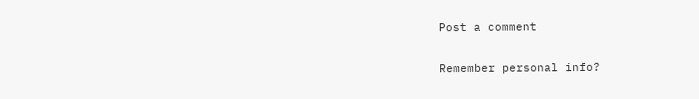Post a comment

Remember personal info?